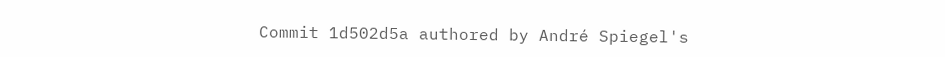Commit 1d502d5a authored by André Spiegel's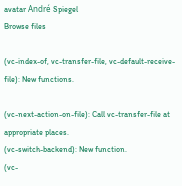avatar André Spiegel
Browse files

(vc-index-of, vc-transfer-file, vc-default-receive-file): New functions.

(vc-next-action-on-file): Call vc-transfer-file at appropriate places.
(vc-switch-backend): New function.
(vc-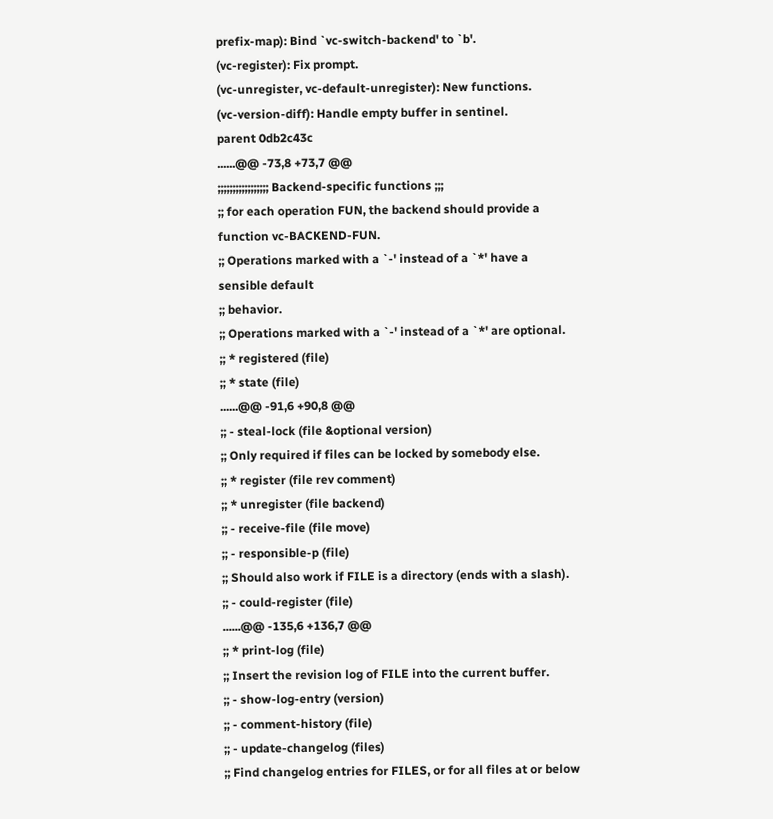prefix-map): Bind `vc-switch-backend' to `b'.
(vc-register): Fix prompt.
(vc-unregister, vc-default-unregister): New functions.
(vc-version-diff): Handle empty buffer in sentinel.
parent 0db2c43c
......@@ -73,8 +73,7 @@
;;;;;;;;;;;;;;;;; Backend-specific functions ;;;
;; for each operation FUN, the backend should provide a function vc-BACKEND-FUN.
;; Operations marked with a `-' instead of a `*' have a sensible default
;; behavior.
;; Operations marked with a `-' instead of a `*' are optional.
;; * registered (file)
;; * state (file)
......@@ -91,6 +90,8 @@
;; - steal-lock (file &optional version)
;; Only required if files can be locked by somebody else.
;; * register (file rev comment)
;; * unregister (file backend)
;; - receive-file (file move)
;; - responsible-p (file)
;; Should also work if FILE is a directory (ends with a slash).
;; - could-register (file)
......@@ -135,6 +136,7 @@
;; * print-log (file)
;; Insert the revision log of FILE into the current buffer.
;; - show-log-entry (version)
;; - comment-history (file)
;; - update-changelog (files)
;; Find changelog entries for FILES, or for all files at or below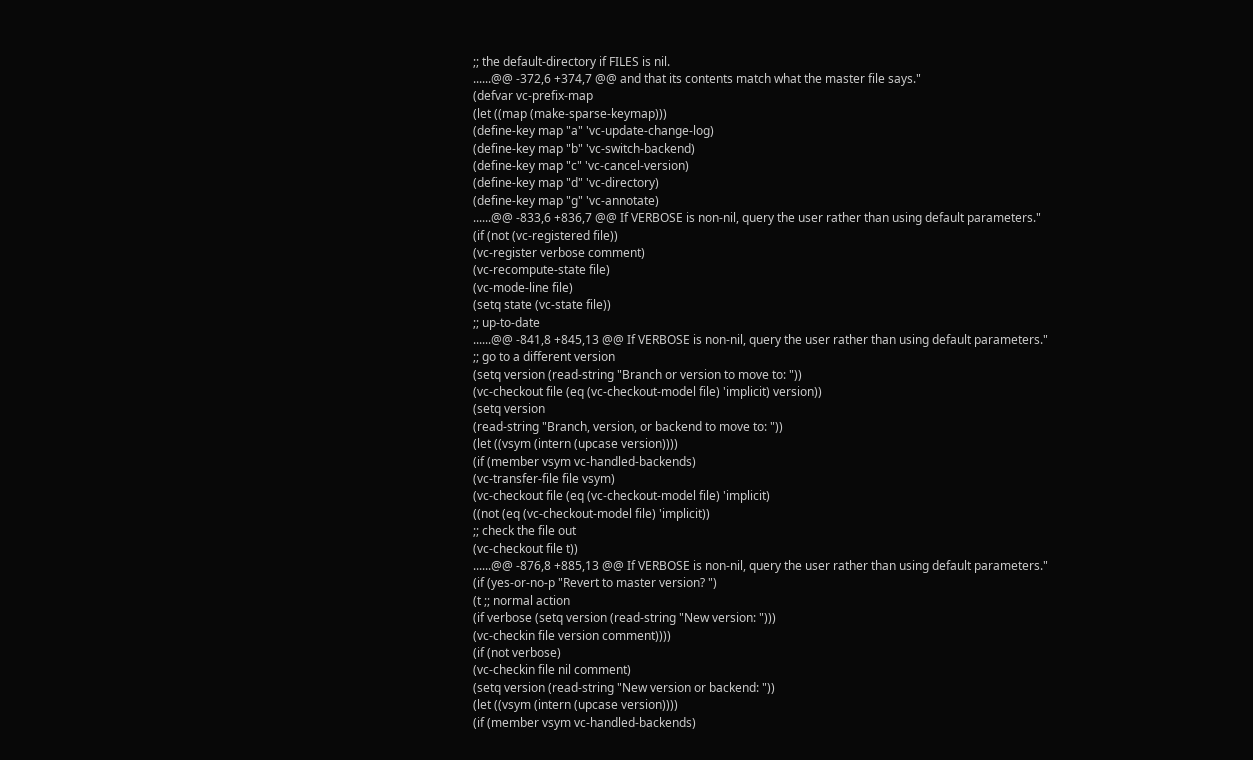;; the default-directory if FILES is nil.
......@@ -372,6 +374,7 @@ and that its contents match what the master file says."
(defvar vc-prefix-map
(let ((map (make-sparse-keymap)))
(define-key map "a" 'vc-update-change-log)
(define-key map "b" 'vc-switch-backend)
(define-key map "c" 'vc-cancel-version)
(define-key map "d" 'vc-directory)
(define-key map "g" 'vc-annotate)
......@@ -833,6 +836,7 @@ If VERBOSE is non-nil, query the user rather than using default parameters."
(if (not (vc-registered file))
(vc-register verbose comment)
(vc-recompute-state file)
(vc-mode-line file)
(setq state (vc-state file))
;; up-to-date
......@@ -841,8 +845,13 @@ If VERBOSE is non-nil, query the user rather than using default parameters."
;; go to a different version
(setq version (read-string "Branch or version to move to: "))
(vc-checkout file (eq (vc-checkout-model file) 'implicit) version))
(setq version
(read-string "Branch, version, or backend to move to: "))
(let ((vsym (intern (upcase version))))
(if (member vsym vc-handled-backends)
(vc-transfer-file file vsym)
(vc-checkout file (eq (vc-checkout-model file) 'implicit)
((not (eq (vc-checkout-model file) 'implicit))
;; check the file out
(vc-checkout file t))
......@@ -876,8 +885,13 @@ If VERBOSE is non-nil, query the user rather than using default parameters."
(if (yes-or-no-p "Revert to master version? ")
(t ;; normal action
(if verbose (setq version (read-string "New version: ")))
(vc-checkin file version comment))))
(if (not verbose)
(vc-checkin file nil comment)
(setq version (read-string "New version or backend: "))
(let ((vsym (intern (upcase version))))
(if (member vsym vc-handled-backends)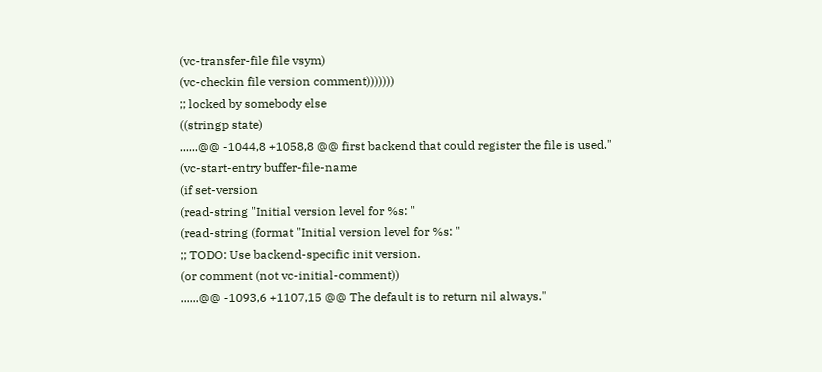(vc-transfer-file file vsym)
(vc-checkin file version comment)))))))
;; locked by somebody else
((stringp state)
......@@ -1044,8 +1058,8 @@ first backend that could register the file is used."
(vc-start-entry buffer-file-name
(if set-version
(read-string "Initial version level for %s: "
(read-string (format "Initial version level for %s: "
;; TODO: Use backend-specific init version.
(or comment (not vc-initial-comment))
......@@ -1093,6 +1107,15 @@ The default is to return nil always."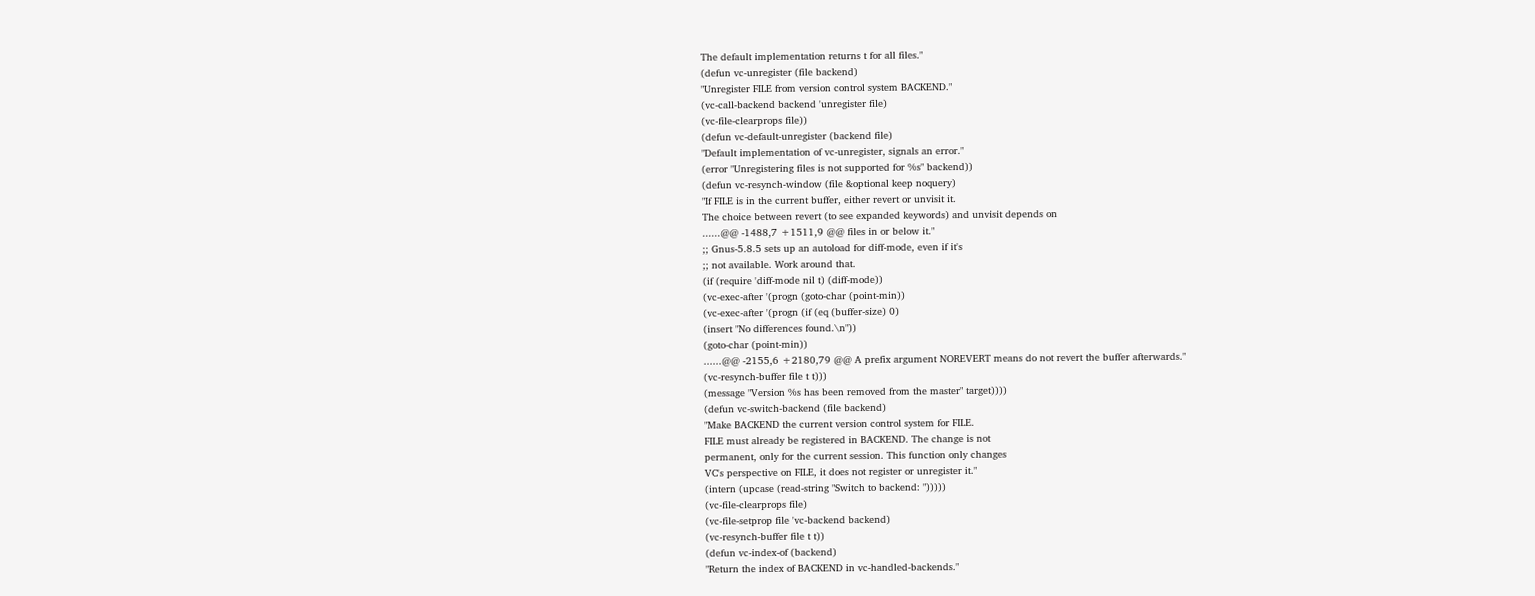The default implementation returns t for all files."
(defun vc-unregister (file backend)
"Unregister FILE from version control system BACKEND."
(vc-call-backend backend 'unregister file)
(vc-file-clearprops file))
(defun vc-default-unregister (backend file)
"Default implementation of vc-unregister, signals an error."
(error "Unregistering files is not supported for %s" backend))
(defun vc-resynch-window (file &optional keep noquery)
"If FILE is in the current buffer, either revert or unvisit it.
The choice between revert (to see expanded keywords) and unvisit depends on
......@@ -1488,7 +1511,9 @@ files in or below it."
;; Gnus-5.8.5 sets up an autoload for diff-mode, even if it's
;; not available. Work around that.
(if (require 'diff-mode nil t) (diff-mode))
(vc-exec-after '(progn (goto-char (point-min))
(vc-exec-after '(progn (if (eq (buffer-size) 0)
(insert "No differences found.\n"))
(goto-char (point-min))
......@@ -2155,6 +2180,79 @@ A prefix argument NOREVERT means do not revert the buffer afterwards."
(vc-resynch-buffer file t t)))
(message "Version %s has been removed from the master" target))))
(defun vc-switch-backend (file backend)
"Make BACKEND the current version control system for FILE.
FILE must already be registered in BACKEND. The change is not
permanent, only for the current session. This function only changes
VC's perspective on FILE, it does not register or unregister it."
(intern (upcase (read-string "Switch to backend: ")))))
(vc-file-clearprops file)
(vc-file-setprop file 'vc-backend backend)
(vc-resynch-buffer file t t))
(defun vc-index-of (backend)
"Return the index of BACKEND in vc-handled-backends."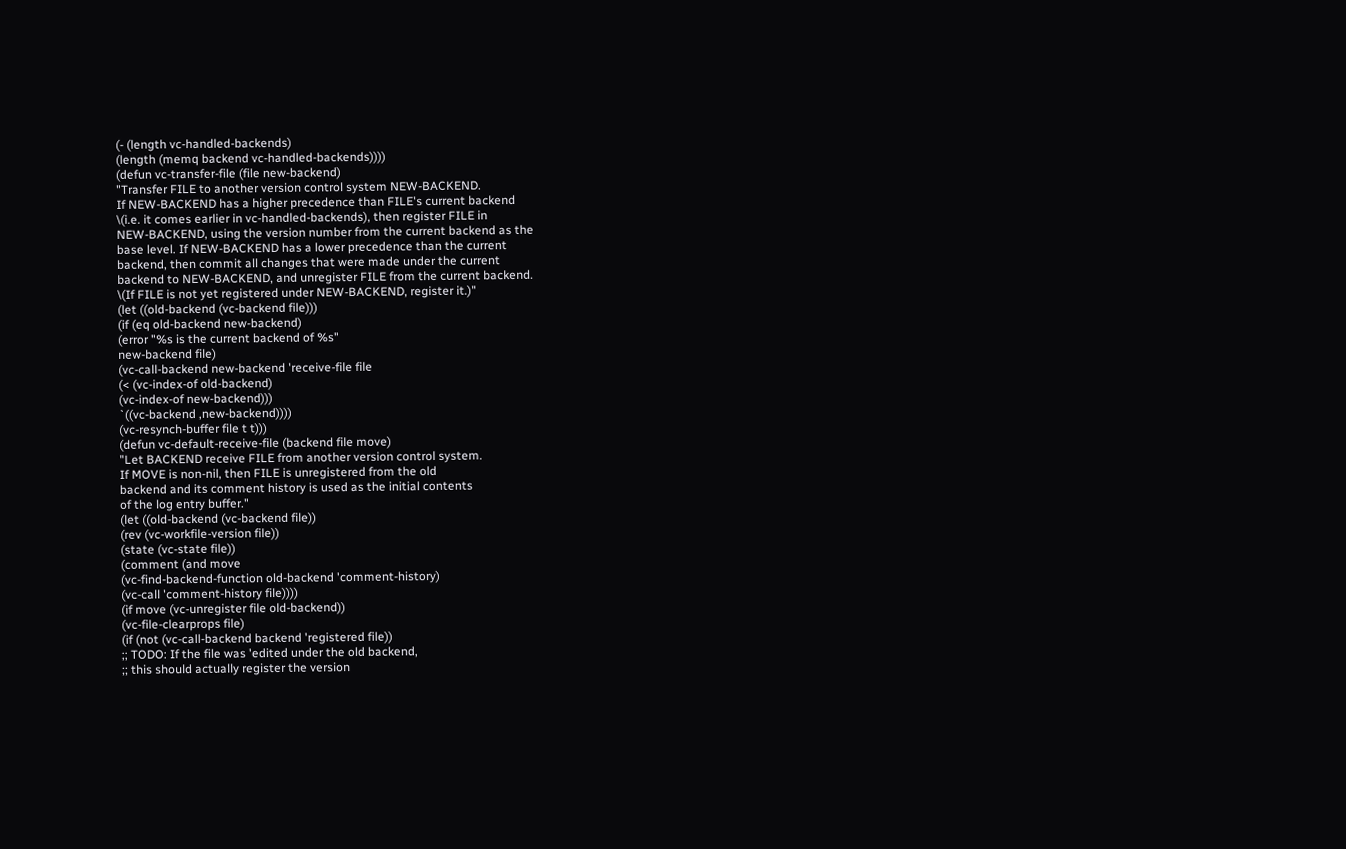(- (length vc-handled-backends)
(length (memq backend vc-handled-backends))))
(defun vc-transfer-file (file new-backend)
"Transfer FILE to another version control system NEW-BACKEND.
If NEW-BACKEND has a higher precedence than FILE's current backend
\(i.e. it comes earlier in vc-handled-backends), then register FILE in
NEW-BACKEND, using the version number from the current backend as the
base level. If NEW-BACKEND has a lower precedence than the current
backend, then commit all changes that were made under the current
backend to NEW-BACKEND, and unregister FILE from the current backend.
\(If FILE is not yet registered under NEW-BACKEND, register it.)"
(let ((old-backend (vc-backend file)))
(if (eq old-backend new-backend)
(error "%s is the current backend of %s"
new-backend file)
(vc-call-backend new-backend 'receive-file file
(< (vc-index-of old-backend)
(vc-index-of new-backend)))
`((vc-backend ,new-backend))))
(vc-resynch-buffer file t t)))
(defun vc-default-receive-file (backend file move)
"Let BACKEND receive FILE from another version control system.
If MOVE is non-nil, then FILE is unregistered from the old
backend and its comment history is used as the initial contents
of the log entry buffer."
(let ((old-backend (vc-backend file))
(rev (vc-workfile-version file))
(state (vc-state file))
(comment (and move
(vc-find-backend-function old-backend 'comment-history)
(vc-call 'comment-history file))))
(if move (vc-unregister file old-backend))
(vc-file-clearprops file)
(if (not (vc-call-backend backend 'registered file))
;; TODO: If the file was 'edited under the old backend,
;; this should actually register the version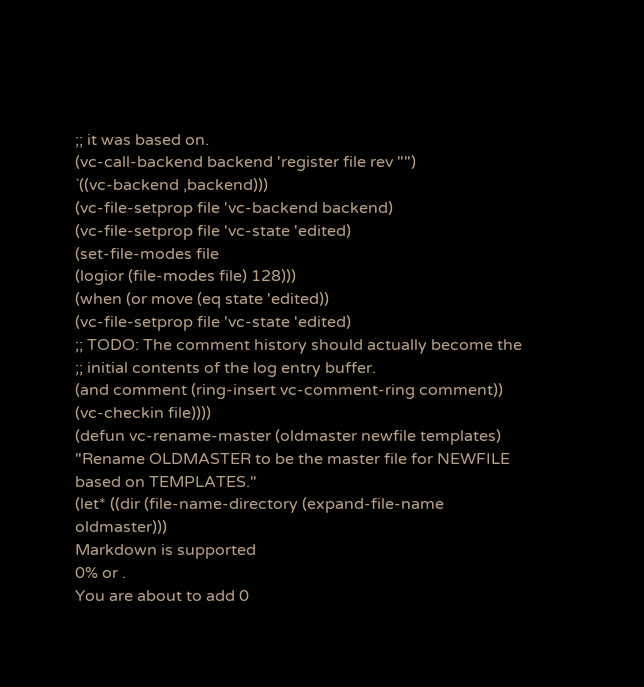;; it was based on.
(vc-call-backend backend 'register file rev "")
`((vc-backend ,backend)))
(vc-file-setprop file 'vc-backend backend)
(vc-file-setprop file 'vc-state 'edited)
(set-file-modes file
(logior (file-modes file) 128)))
(when (or move (eq state 'edited))
(vc-file-setprop file 'vc-state 'edited)
;; TODO: The comment history should actually become the
;; initial contents of the log entry buffer.
(and comment (ring-insert vc-comment-ring comment))
(vc-checkin file))))
(defun vc-rename-master (oldmaster newfile templates)
"Rename OLDMASTER to be the master file for NEWFILE based on TEMPLATES."
(let* ((dir (file-name-directory (expand-file-name oldmaster)))
Markdown is supported
0% or .
You are about to add 0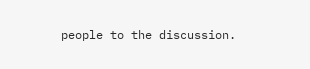people to the discussion.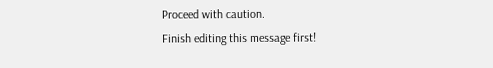Proceed with caution.
Finish editing this message first!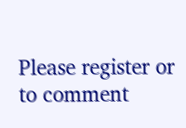Please register or to comment